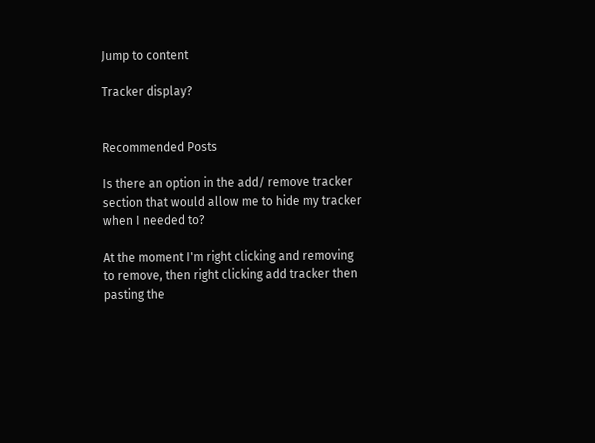Jump to content

Tracker display?


Recommended Posts

Is there an option in the add/ remove tracker section that would allow me to hide my tracker when I needed to?

At the moment I'm right clicking and removing to remove, then right clicking add tracker then pasting the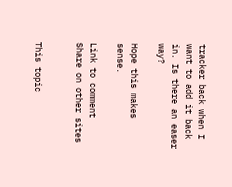tracker back when I want to add it back in. Is there an easer way?

Hope this makes sense.

Link to comment
Share on other sites


This topic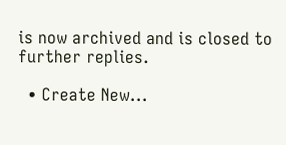is now archived and is closed to further replies.

  • Create New...